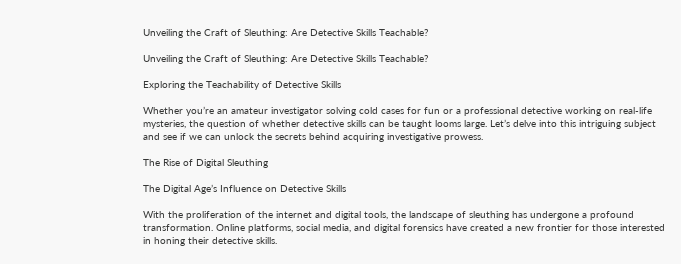Unveiling the Craft of Sleuthing: Are Detective Skills Teachable?

Unveiling the Craft of Sleuthing: Are Detective Skills Teachable?

Exploring the Teachability of Detective Skills

Whether you’re an amateur investigator solving cold cases for fun or a professional detective working on real-life mysteries, the question of whether detective skills can be taught looms large. Let’s delve into this intriguing subject and see if we can unlock the secrets behind acquiring investigative prowess.

The Rise of Digital Sleuthing

The Digital Age’s Influence on Detective Skills

With the proliferation of the internet and digital tools, the landscape of sleuthing has undergone a profound transformation. Online platforms, social media, and digital forensics have created a new frontier for those interested in honing their detective skills.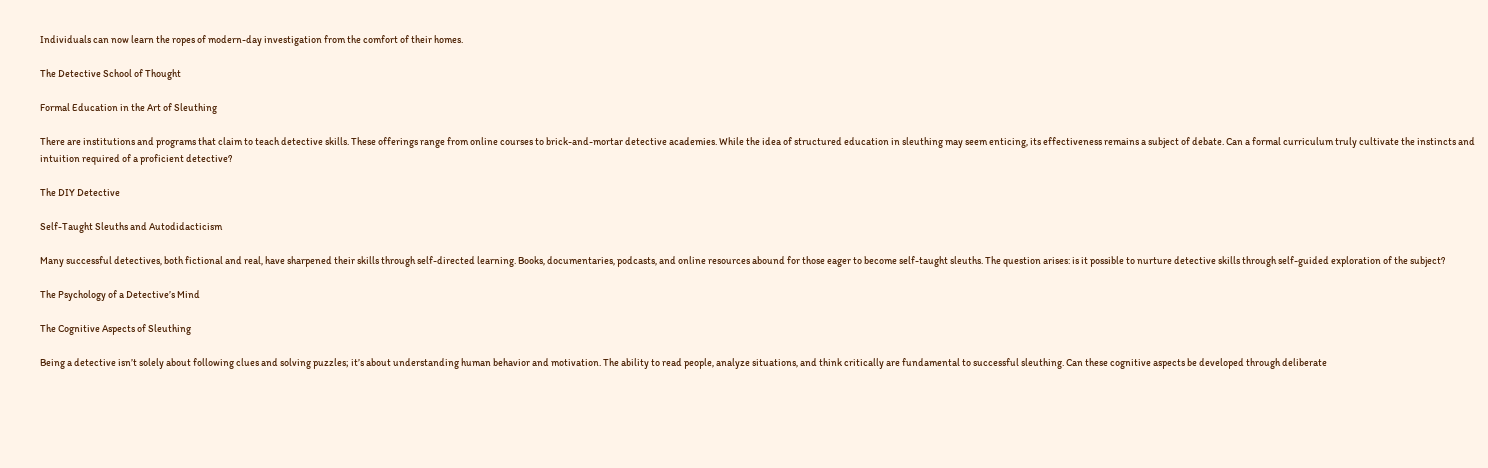Individuals can now learn the ropes of modern-day investigation from the comfort of their homes.

The Detective School of Thought

Formal Education in the Art of Sleuthing

There are institutions and programs that claim to teach detective skills. These offerings range from online courses to brick-and-mortar detective academies. While the idea of structured education in sleuthing may seem enticing, its effectiveness remains a subject of debate. Can a formal curriculum truly cultivate the instincts and intuition required of a proficient detective?

The DIY Detective

Self-Taught Sleuths and Autodidacticism

Many successful detectives, both fictional and real, have sharpened their skills through self-directed learning. Books, documentaries, podcasts, and online resources abound for those eager to become self-taught sleuths. The question arises: is it possible to nurture detective skills through self-guided exploration of the subject?

The Psychology of a Detective’s Mind

The Cognitive Aspects of Sleuthing

Being a detective isn’t solely about following clues and solving puzzles; it’s about understanding human behavior and motivation. The ability to read people, analyze situations, and think critically are fundamental to successful sleuthing. Can these cognitive aspects be developed through deliberate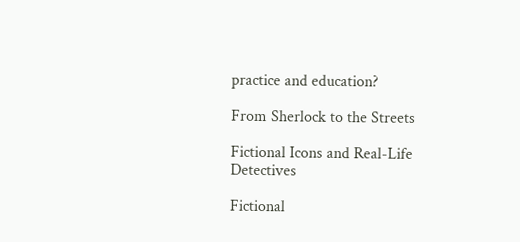practice and education?

From Sherlock to the Streets

Fictional Icons and Real-Life Detectives

Fictional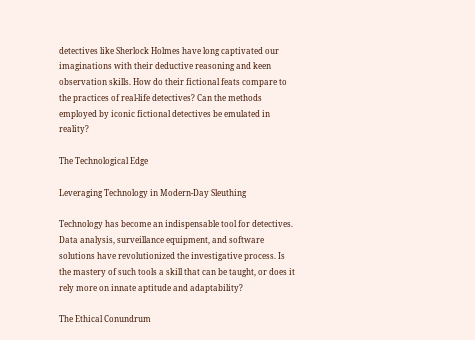detectives like Sherlock Holmes have long captivated our imaginations with their deductive reasoning and keen observation skills. How do their fictional feats compare to the practices of real-life detectives? Can the methods employed by iconic fictional detectives be emulated in reality?

The Technological Edge

Leveraging Technology in Modern-Day Sleuthing

Technology has become an indispensable tool for detectives. Data analysis, surveillance equipment, and software solutions have revolutionized the investigative process. Is the mastery of such tools a skill that can be taught, or does it rely more on innate aptitude and adaptability?

The Ethical Conundrum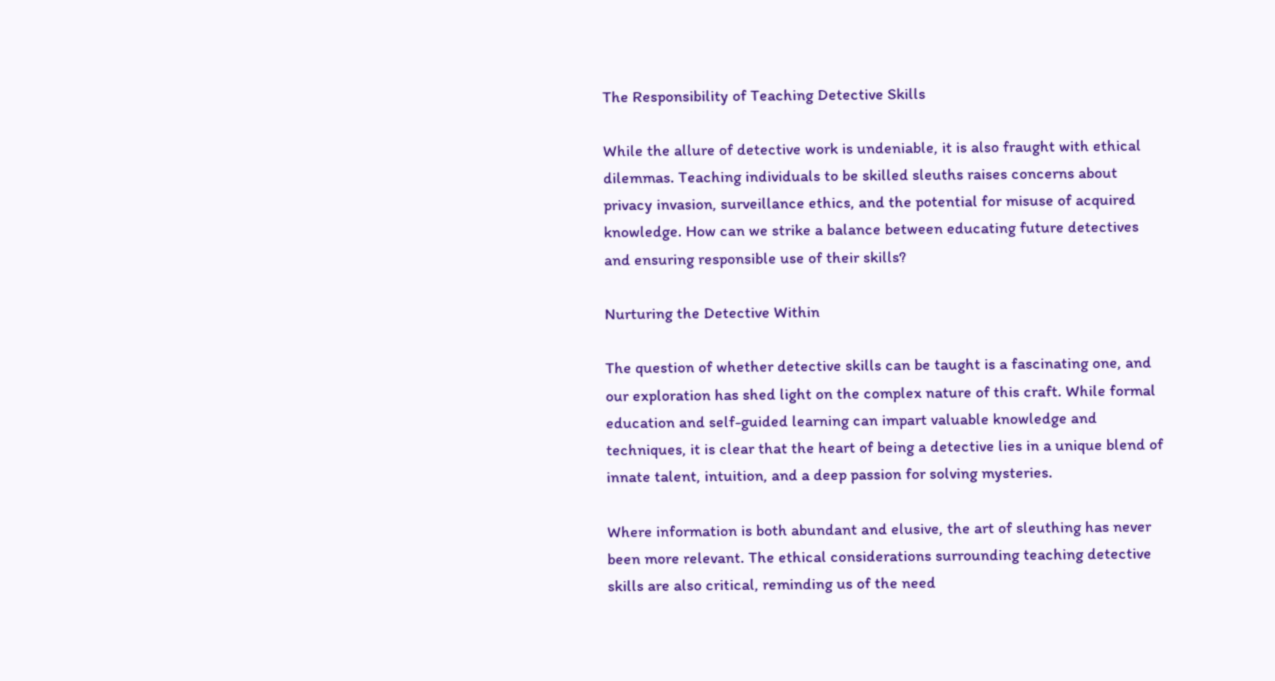The Responsibility of Teaching Detective Skills

While the allure of detective work is undeniable, it is also fraught with ethical dilemmas. Teaching individuals to be skilled sleuths raises concerns about privacy invasion, surveillance ethics, and the potential for misuse of acquired knowledge. How can we strike a balance between educating future detectives and ensuring responsible use of their skills?

Nurturing the Detective Within

The question of whether detective skills can be taught is a fascinating one, and our exploration has shed light on the complex nature of this craft. While formal education and self-guided learning can impart valuable knowledge and techniques, it is clear that the heart of being a detective lies in a unique blend of innate talent, intuition, and a deep passion for solving mysteries.

Where information is both abundant and elusive, the art of sleuthing has never been more relevant. The ethical considerations surrounding teaching detective skills are also critical, reminding us of the need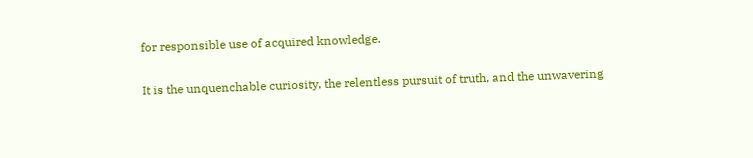for responsible use of acquired knowledge.

It is the unquenchable curiosity, the relentless pursuit of truth, and the unwavering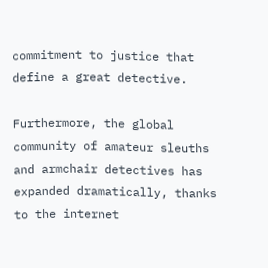commitment to justice that define a great detective.

Furthermore, the global community of amateur sleuths and armchair detectives has expanded dramatically, thanks to the internet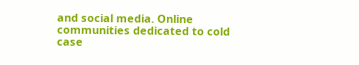and social media. Online communities dedicated to cold case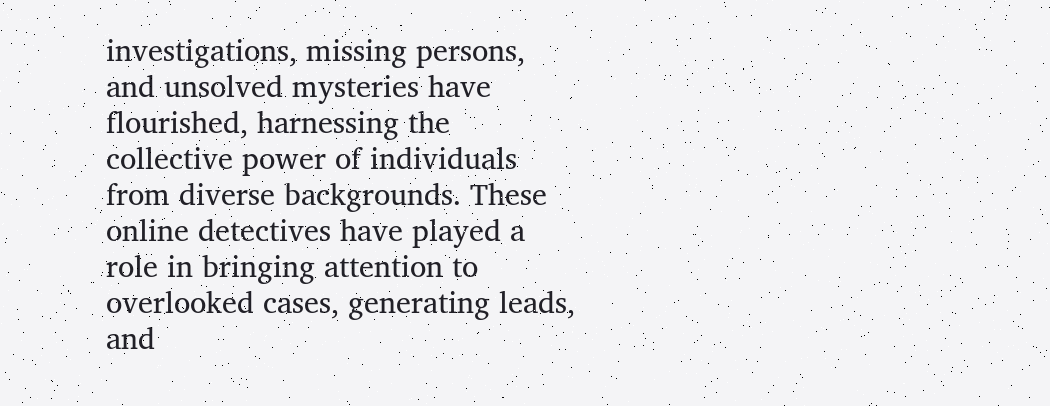investigations, missing persons, and unsolved mysteries have flourished, harnessing the collective power of individuals from diverse backgrounds. These online detectives have played a role in bringing attention to overlooked cases, generating leads, and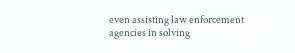even assisting law enforcement agencies in solving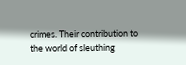crimes. Their contribution to the world of sleuthing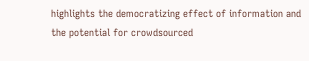highlights the democratizing effect of information and the potential for crowdsourced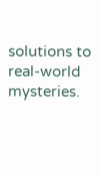solutions to real-world mysteries.